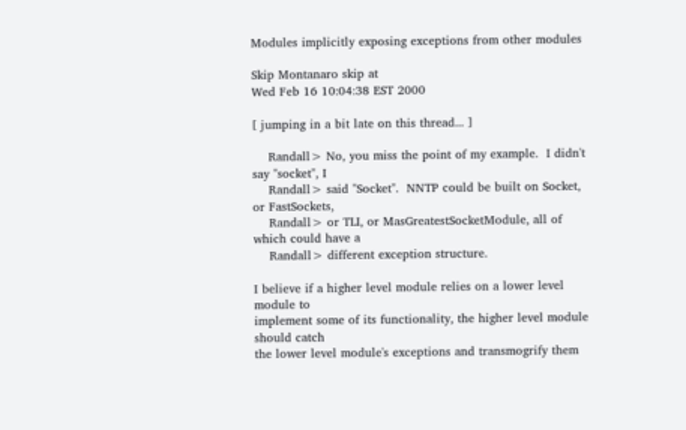Modules implicitly exposing exceptions from other modules

Skip Montanaro skip at
Wed Feb 16 10:04:38 EST 2000

[ jumping in a bit late on this thread... ]

    Randall> No, you miss the point of my example.  I didn't say "socket", I
    Randall> said "Socket".  NNTP could be built on Socket, or FastSockets,
    Randall> or TLI, or MasGreatestSocketModule, all of which could have a
    Randall> different exception structure.

I believe if a higher level module relies on a lower level module to
implement some of its functionality, the higher level module should catch
the lower level module's exceptions and transmogrify them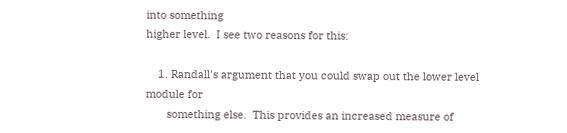into something
higher level.  I see two reasons for this:

    1. Randall's argument that you could swap out the lower level module for
       something else.  This provides an increased measure of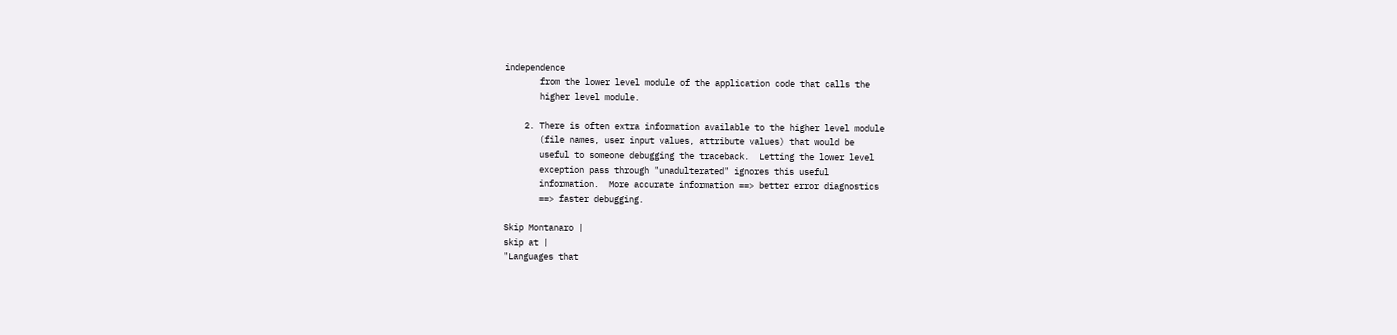independence
       from the lower level module of the application code that calls the
       higher level module.

    2. There is often extra information available to the higher level module
       (file names, user input values, attribute values) that would be
       useful to someone debugging the traceback.  Letting the lower level
       exception pass through "unadulterated" ignores this useful
       information.  More accurate information ==> better error diagnostics
       ==> faster debugging.

Skip Montanaro |
skip at |
"Languages that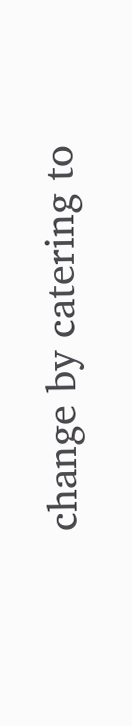change by catering to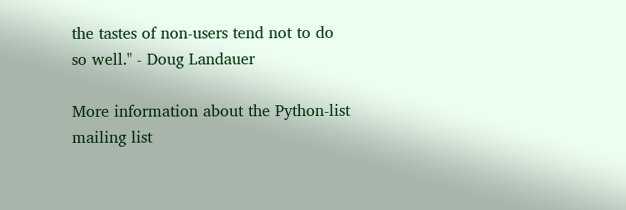the tastes of non-users tend not to do
so well." - Doug Landauer

More information about the Python-list mailing list